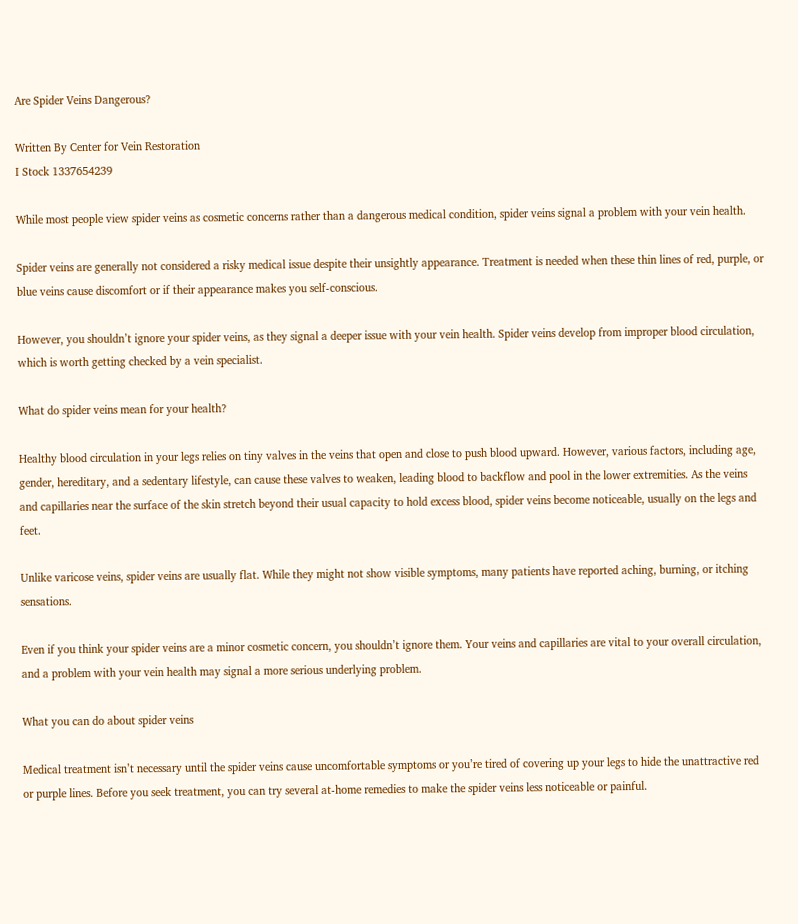Are Spider Veins Dangerous?

Written By Center for Vein Restoration
I Stock 1337654239

While most people view spider veins as cosmetic concerns rather than a dangerous medical condition, spider veins signal a problem with your vein health.

Spider veins are generally not considered a risky medical issue despite their unsightly appearance. Treatment is needed when these thin lines of red, purple, or blue veins cause discomfort or if their appearance makes you self-conscious.

However, you shouldn’t ignore your spider veins, as they signal a deeper issue with your vein health. Spider veins develop from improper blood circulation, which is worth getting checked by a vein specialist.

What do spider veins mean for your health?

Healthy blood circulation in your legs relies on tiny valves in the veins that open and close to push blood upward. However, various factors, including age, gender, hereditary, and a sedentary lifestyle, can cause these valves to weaken, leading blood to backflow and pool in the lower extremities. As the veins and capillaries near the surface of the skin stretch beyond their usual capacity to hold excess blood, spider veins become noticeable, usually on the legs and feet.

Unlike varicose veins, spider veins are usually flat. While they might not show visible symptoms, many patients have reported aching, burning, or itching sensations.

Even if you think your spider veins are a minor cosmetic concern, you shouldn’t ignore them. Your veins and capillaries are vital to your overall circulation, and a problem with your vein health may signal a more serious underlying problem.

What you can do about spider veins

Medical treatment isn’t necessary until the spider veins cause uncomfortable symptoms or you’re tired of covering up your legs to hide the unattractive red or purple lines. Before you seek treatment, you can try several at-home remedies to make the spider veins less noticeable or painful.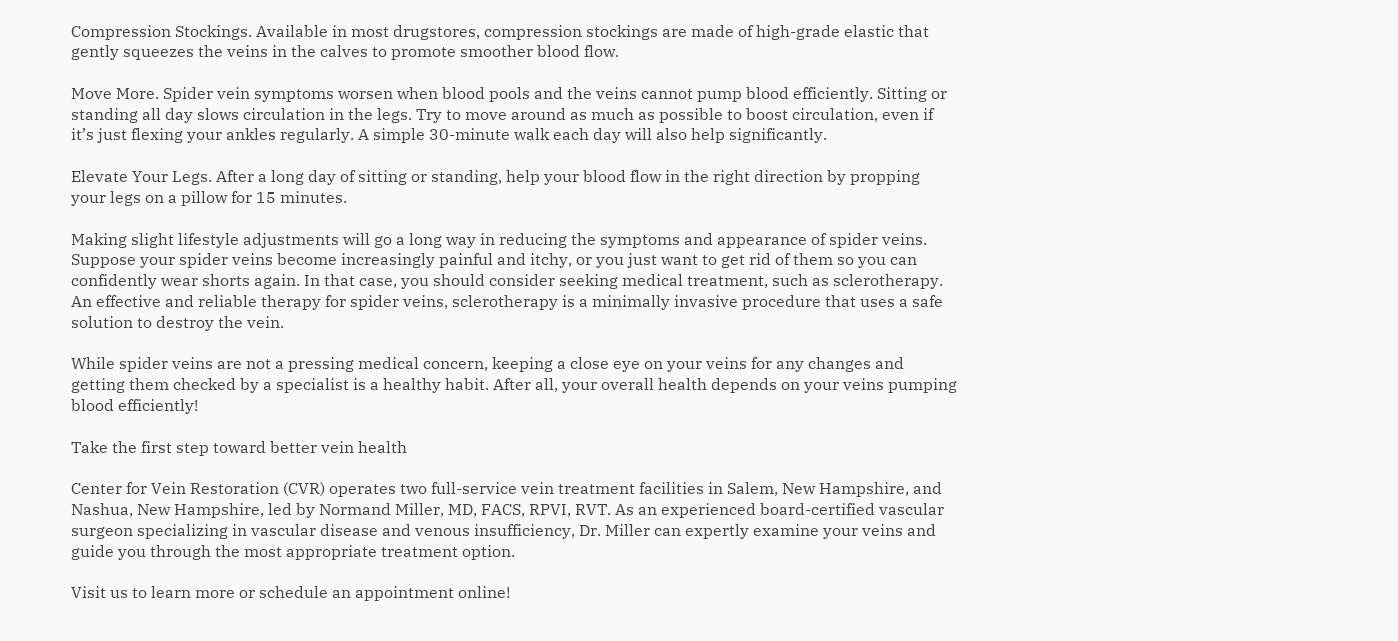Compression Stockings. Available in most drugstores, compression stockings are made of high-grade elastic that gently squeezes the veins in the calves to promote smoother blood flow.

Move More. Spider vein symptoms worsen when blood pools and the veins cannot pump blood efficiently. Sitting or standing all day slows circulation in the legs. Try to move around as much as possible to boost circulation, even if it’s just flexing your ankles regularly. A simple 30-minute walk each day will also help significantly.

Elevate Your Legs. After a long day of sitting or standing, help your blood flow in the right direction by propping your legs on a pillow for 15 minutes.

Making slight lifestyle adjustments will go a long way in reducing the symptoms and appearance of spider veins. Suppose your spider veins become increasingly painful and itchy, or you just want to get rid of them so you can confidently wear shorts again. In that case, you should consider seeking medical treatment, such as sclerotherapy. An effective and reliable therapy for spider veins, sclerotherapy is a minimally invasive procedure that uses a safe solution to destroy the vein.

While spider veins are not a pressing medical concern, keeping a close eye on your veins for any changes and getting them checked by a specialist is a healthy habit. After all, your overall health depends on your veins pumping blood efficiently!

Take the first step toward better vein health

Center for Vein Restoration (CVR) operates two full-service vein treatment facilities in Salem, New Hampshire, and Nashua, New Hampshire, led by Normand Miller, MD, FACS, RPVI, RVT. As an experienced board-certified vascular surgeon specializing in vascular disease and venous insufficiency, Dr. Miller can expertly examine your veins and guide you through the most appropriate treatment option.

Visit us to learn more or schedule an appointment online!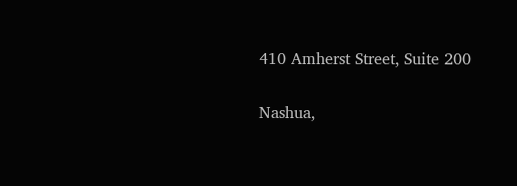410 Amherst Street, Suite 200

Nashua,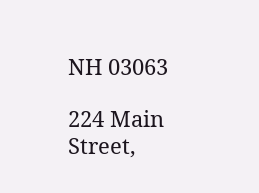NH 03063

224 Main Street,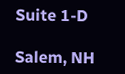Suite 1-D

Salem, NH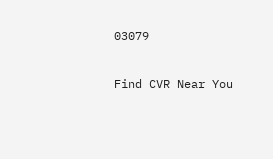03079

Find CVR Near You